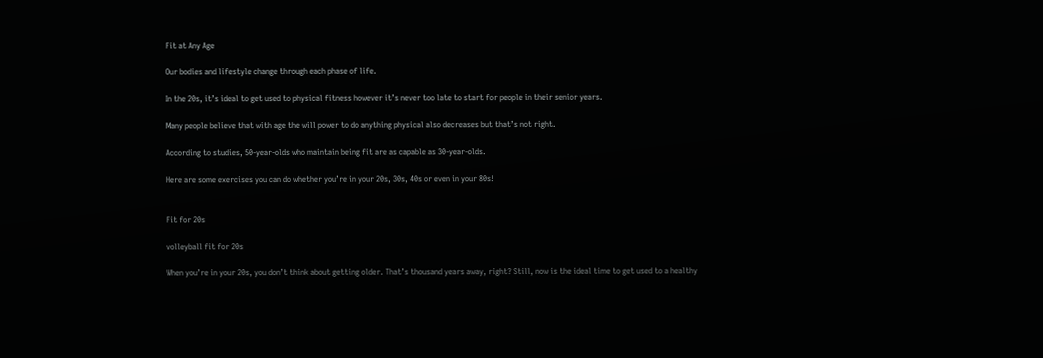Fit at Any Age

Our bodies and lifestyle change through each phase of life.

In the 20s, it’s ideal to get used to physical fitness however it’s never too late to start for people in their senior years.

Many people believe that with age the will power to do anything physical also decreases but that’s not right.

According to studies, 50-year-olds who maintain being fit are as capable as 30-year-olds.

Here are some exercises you can do whether you’re in your 20s, 30s, 40s or even in your 80s!


Fit for 20s

volleyball fit for 20s

When you’re in your 20s, you don’t think about getting older. That’s thousand years away, right? Still, now is the ideal time to get used to a healthy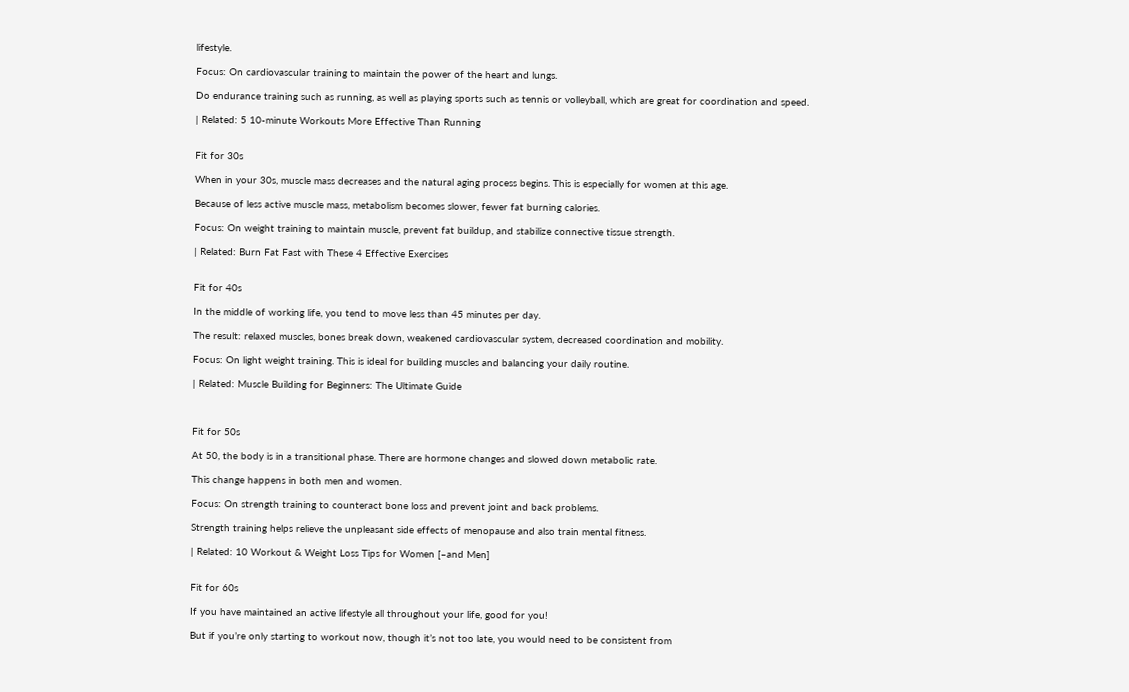lifestyle.

Focus: On cardiovascular training to maintain the power of the heart and lungs.

Do endurance training such as running, as well as playing sports such as tennis or volleyball, which are great for coordination and speed.

| Related: 5 10-minute Workouts More Effective Than Running


Fit for 30s

When in your 30s, muscle mass decreases and the natural aging process begins. This is especially for women at this age.

Because of less active muscle mass, metabolism becomes slower, fewer fat burning calories.

Focus: On weight training to maintain muscle, prevent fat buildup, and stabilize connective tissue strength.

| Related: Burn Fat Fast with These 4 Effective Exercises


Fit for 40s

In the middle of working life, you tend to move less than 45 minutes per day.

The result: relaxed muscles, bones break down, weakened cardiovascular system, decreased coordination and mobility.

Focus: On light weight training. This is ideal for building muscles and balancing your daily routine.

| Related: Muscle Building for Beginners: The Ultimate Guide



Fit for 50s

At 50, the body is in a transitional phase. There are hormone changes and slowed down metabolic rate.

This change happens in both men and women.

Focus: On strength training to counteract bone loss and prevent joint and back problems.

Strength training helps relieve the unpleasant side effects of menopause and also train mental fitness.

| Related: 10 Workout & Weight Loss Tips for Women [–and Men]


Fit for 60s

If you have maintained an active lifestyle all throughout your life, good for you!

But if you’re only starting to workout now, though it’s not too late, you would need to be consistent from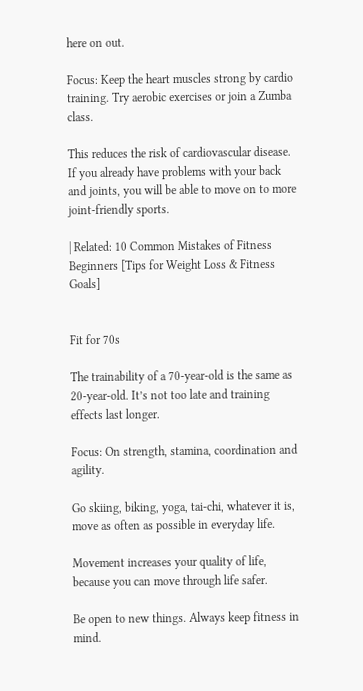here on out.

Focus: Keep the heart muscles strong by cardio training. Try aerobic exercises or join a Zumba class.

This reduces the risk of cardiovascular disease. If you already have problems with your back and joints, you will be able to move on to more joint-friendly sports.

| Related: 10 Common Mistakes of Fitness Beginners [Tips for Weight Loss & Fitness Goals]


Fit for 70s

The trainability of a 70-year-old is the same as 20-year-old. It’s not too late and training effects last longer.

Focus: On strength, stamina, coordination and agility.

Go skiing, biking, yoga, tai-chi, whatever it is, move as often as possible in everyday life.

Movement increases your quality of life, because you can move through life safer.

Be open to new things. Always keep fitness in mind.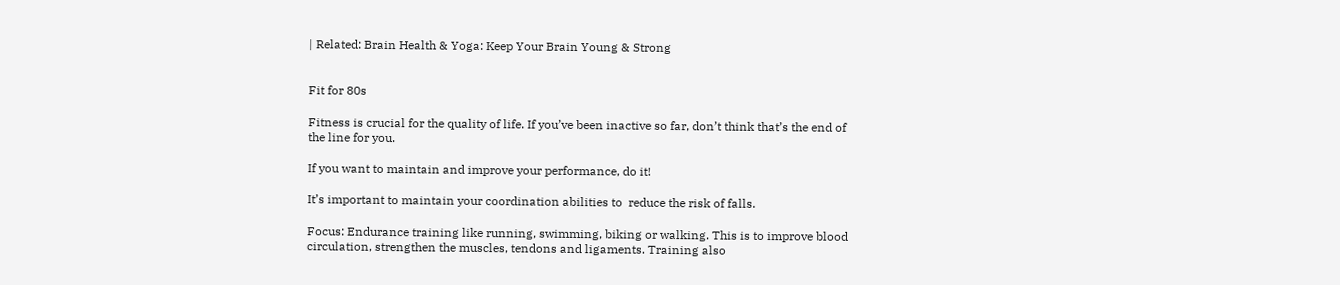| Related: Brain Health & Yoga: Keep Your Brain Young & Strong


Fit for 80s

Fitness is crucial for the quality of life. If you’ve been inactive so far, don’t think that’s the end of the line for you.

If you want to maintain and improve your performance, do it!

It’s important to maintain your coordination abilities to  reduce the risk of falls.

Focus: Endurance training like running, swimming, biking or walking. This is to improve blood circulation, strengthen the muscles, tendons and ligaments. Training also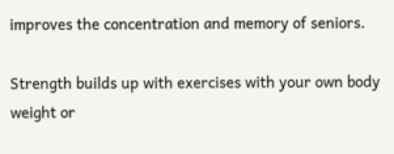improves the concentration and memory of seniors.

Strength builds up with exercises with your own body weight or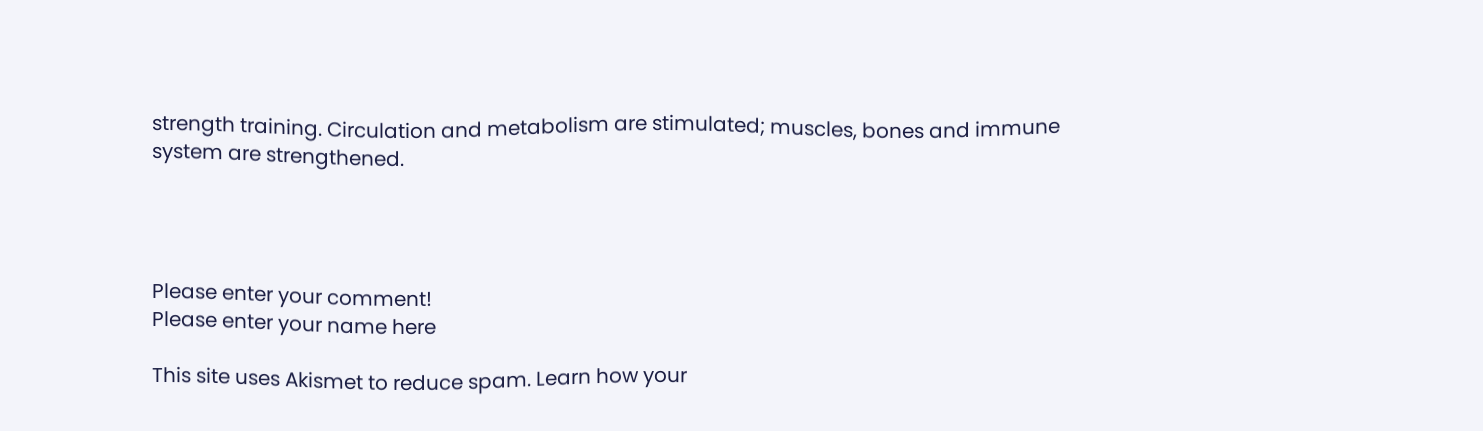strength training. Circulation and metabolism are stimulated; muscles, bones and immune system are strengthened.




Please enter your comment!
Please enter your name here

This site uses Akismet to reduce spam. Learn how your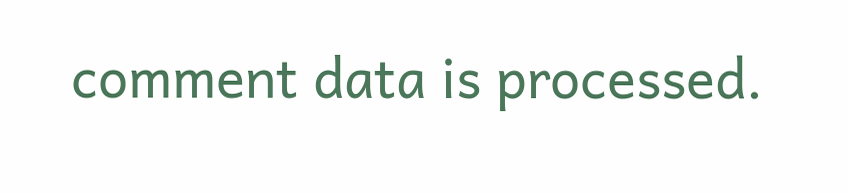comment data is processed.